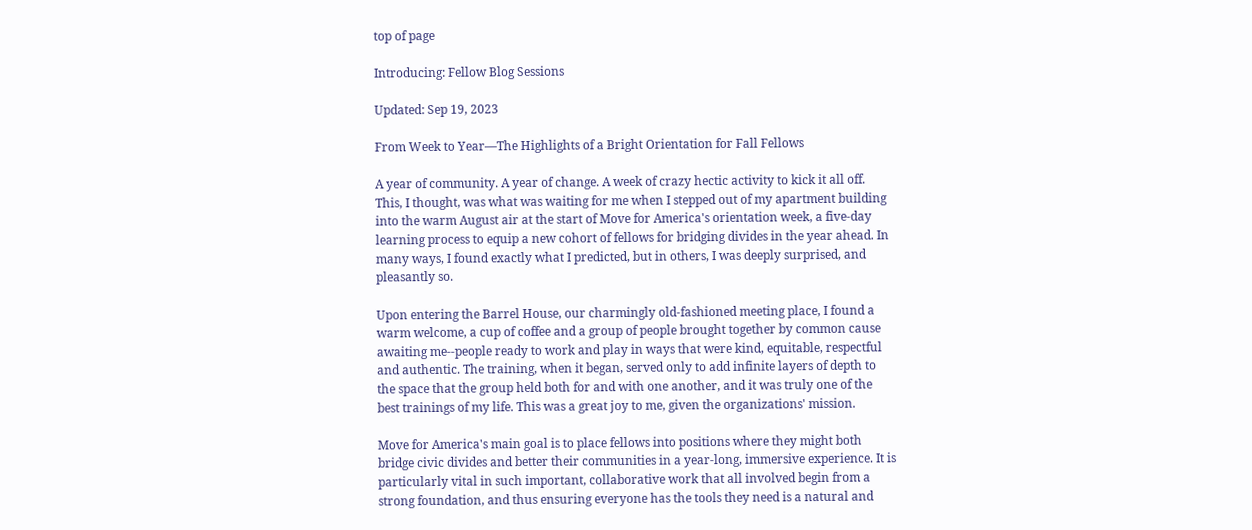top of page

Introducing: Fellow Blog Sessions

Updated: Sep 19, 2023

From Week to Year—The Highlights of a Bright Orientation for Fall Fellows

A year of community. A year of change. A week of crazy hectic activity to kick it all off. This, I thought, was what was waiting for me when I stepped out of my apartment building into the warm August air at the start of Move for America's orientation week, a five-day learning process to equip a new cohort of fellows for bridging divides in the year ahead. In many ways, I found exactly what I predicted, but in others, I was deeply surprised, and pleasantly so.

Upon entering the Barrel House, our charmingly old-fashioned meeting place, I found a warm welcome, a cup of coffee and a group of people brought together by common cause awaiting me--people ready to work and play in ways that were kind, equitable, respectful and authentic. The training, when it began, served only to add infinite layers of depth to the space that the group held both for and with one another, and it was truly one of the best trainings of my life. This was a great joy to me, given the organizations' mission.

Move for America's main goal is to place fellows into positions where they might both bridge civic divides and better their communities in a year-long, immersive experience. It is particularly vital in such important, collaborative work that all involved begin from a strong foundation, and thus ensuring everyone has the tools they need is a natural and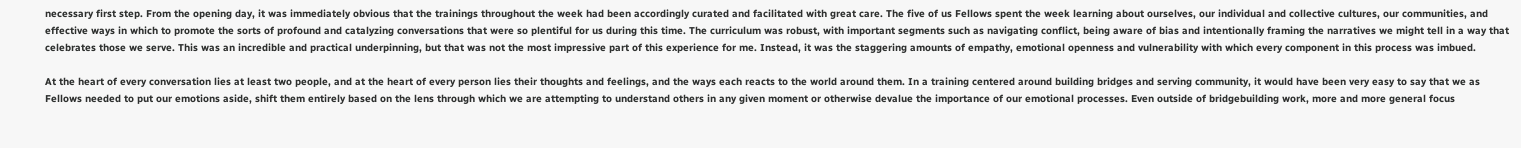necessary first step. From the opening day, it was immediately obvious that the trainings throughout the week had been accordingly curated and facilitated with great care. The five of us Fellows spent the week learning about ourselves, our individual and collective cultures, our communities, and effective ways in which to promote the sorts of profound and catalyzing conversations that were so plentiful for us during this time. The curriculum was robust, with important segments such as navigating conflict, being aware of bias and intentionally framing the narratives we might tell in a way that celebrates those we serve. This was an incredible and practical underpinning, but that was not the most impressive part of this experience for me. Instead, it was the staggering amounts of empathy, emotional openness and vulnerability with which every component in this process was imbued.

At the heart of every conversation lies at least two people, and at the heart of every person lies their thoughts and feelings, and the ways each reacts to the world around them. In a training centered around building bridges and serving community, it would have been very easy to say that we as Fellows needed to put our emotions aside, shift them entirely based on the lens through which we are attempting to understand others in any given moment or otherwise devalue the importance of our emotional processes. Even outside of bridgebuilding work, more and more general focus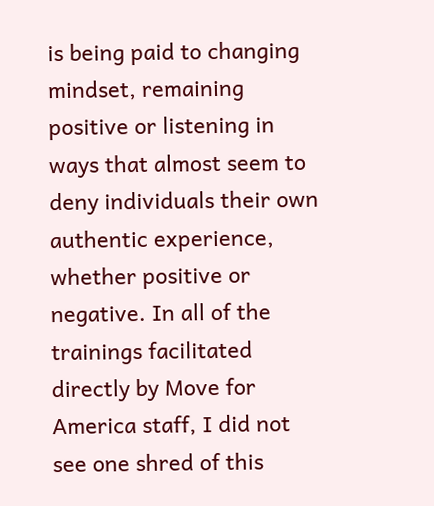is being paid to changing mindset, remaining positive or listening in ways that almost seem to deny individuals their own authentic experience, whether positive or negative. In all of the trainings facilitated directly by Move for America staff, I did not see one shred of this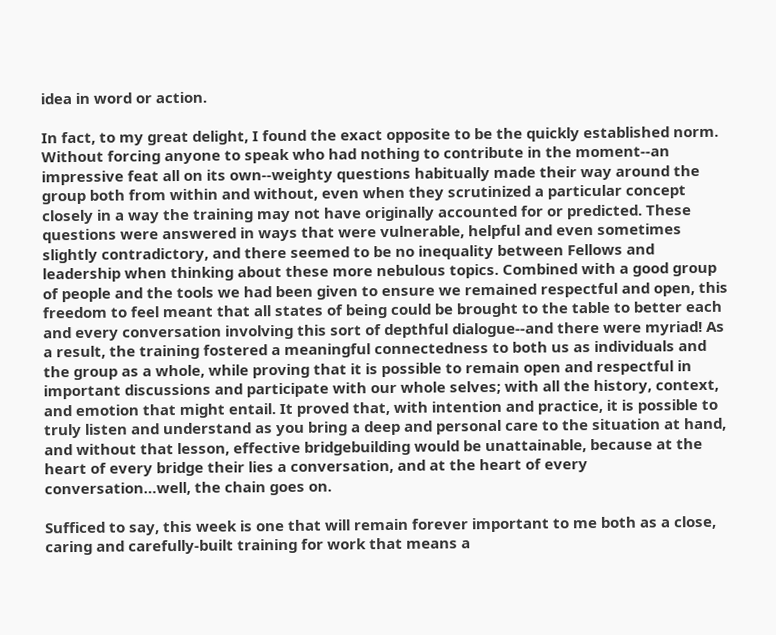idea in word or action.

In fact, to my great delight, I found the exact opposite to be the quickly established norm. Without forcing anyone to speak who had nothing to contribute in the moment--an impressive feat all on its own--weighty questions habitually made their way around the group both from within and without, even when they scrutinized a particular concept closely in a way the training may not have originally accounted for or predicted. These questions were answered in ways that were vulnerable, helpful and even sometimes slightly contradictory, and there seemed to be no inequality between Fellows and leadership when thinking about these more nebulous topics. Combined with a good group of people and the tools we had been given to ensure we remained respectful and open, this freedom to feel meant that all states of being could be brought to the table to better each and every conversation involving this sort of depthful dialogue--and there were myriad! As a result, the training fostered a meaningful connectedness to both us as individuals and the group as a whole, while proving that it is possible to remain open and respectful in important discussions and participate with our whole selves; with all the history, context, and emotion that might entail. It proved that, with intention and practice, it is possible to truly listen and understand as you bring a deep and personal care to the situation at hand, and without that lesson, effective bridgebuilding would be unattainable, because at the heart of every bridge their lies a conversation, and at the heart of every conversation…well, the chain goes on.

Sufficed to say, this week is one that will remain forever important to me both as a close, caring and carefully-built training for work that means a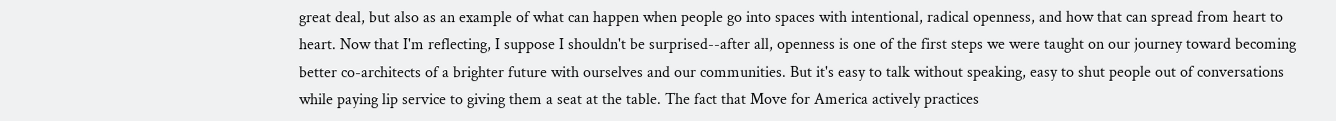great deal, but also as an example of what can happen when people go into spaces with intentional, radical openness, and how that can spread from heart to heart. Now that I'm reflecting, I suppose I shouldn't be surprised--after all, openness is one of the first steps we were taught on our journey toward becoming better co-architects of a brighter future with ourselves and our communities. But it's easy to talk without speaking, easy to shut people out of conversations while paying lip service to giving them a seat at the table. The fact that Move for America actively practices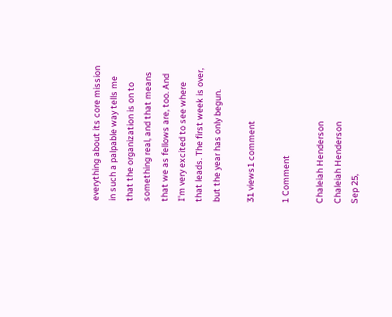everything about its core mission in such a palpable way tells me that the organization is on to something real, and that means that we as fellows are, too. And I'm very excited to see where that leads. The first week is over, but the year has only begun.

31 views1 comment

1 Comment

Chaleiah Henderson
Chaleiah Henderson
Sep 25,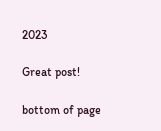2023

Great post!

bottom of page